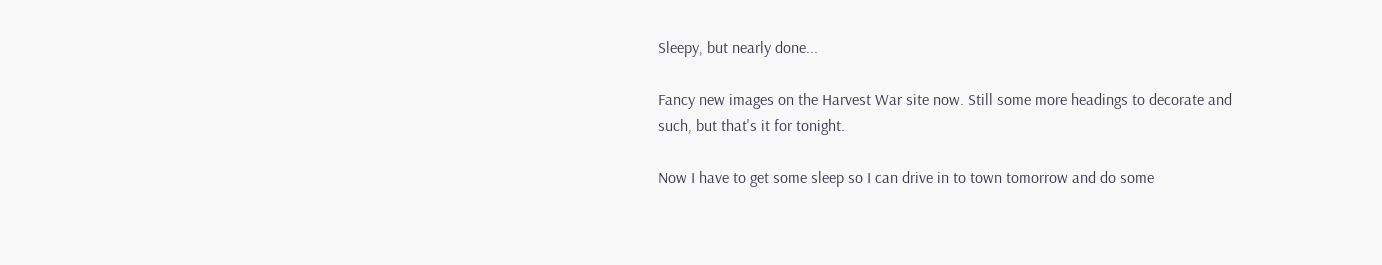Sleepy, but nearly done...

Fancy new images on the Harvest War site now. Still some more headings to decorate and such, but that's it for tonight.

Now I have to get some sleep so I can drive in to town tomorrow and do some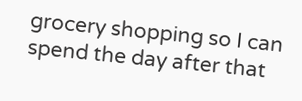grocery shopping so I can spend the day after that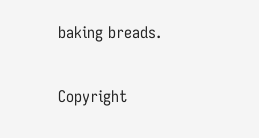baking breads.

Copyright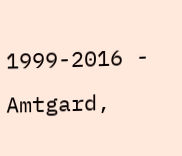1999-2016 - Amtgard,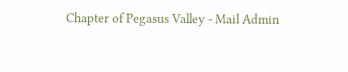Chapter of Pegasus Valley - Mail Admin